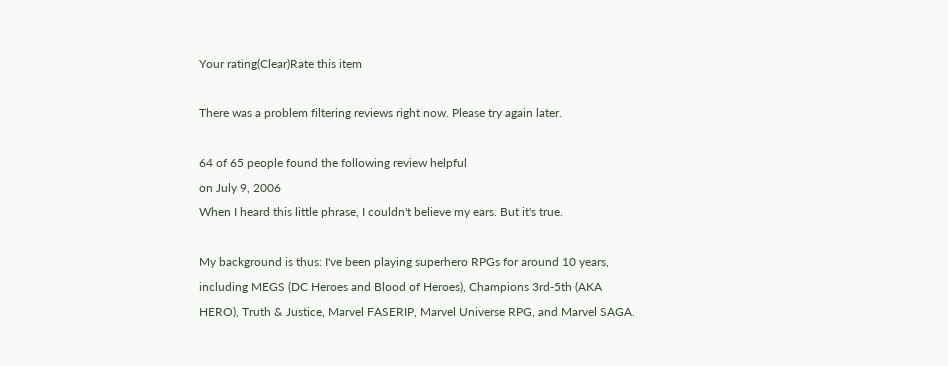Your rating(Clear)Rate this item

There was a problem filtering reviews right now. Please try again later.

64 of 65 people found the following review helpful
on July 9, 2006
When I heard this little phrase, I couldn't believe my ears. But it's true.

My background is thus: I've been playing superhero RPGs for around 10 years, including MEGS (DC Heroes and Blood of Heroes), Champions 3rd-5th (AKA HERO), Truth & Justice, Marvel FASERIP, Marvel Universe RPG, and Marvel SAGA.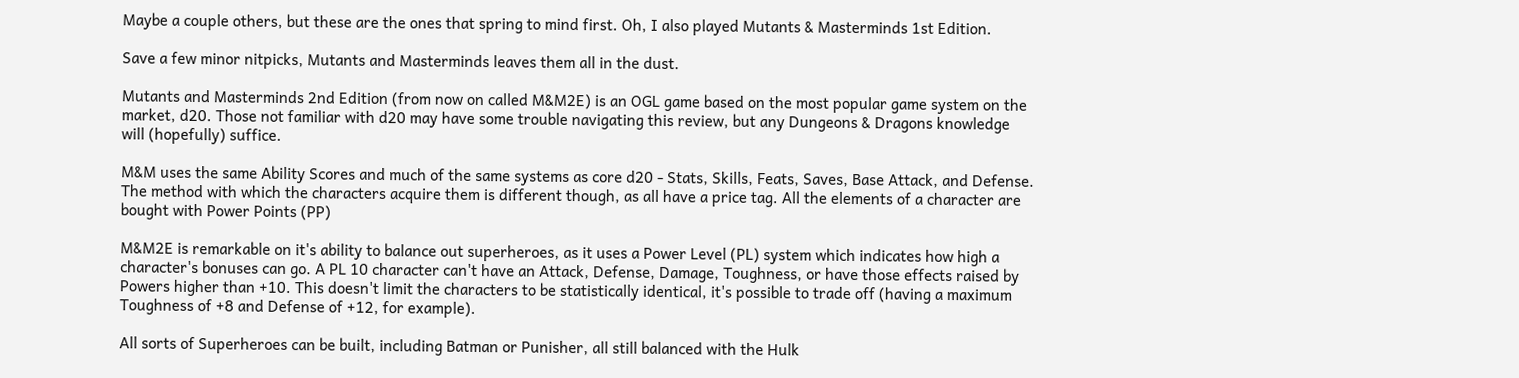Maybe a couple others, but these are the ones that spring to mind first. Oh, I also played Mutants & Masterminds 1st Edition.

Save a few minor nitpicks, Mutants and Masterminds leaves them all in the dust.

Mutants and Masterminds 2nd Edition (from now on called M&M2E) is an OGL game based on the most popular game system on the market, d20. Those not familiar with d20 may have some trouble navigating this review, but any Dungeons & Dragons knowledge will (hopefully) suffice.

M&M uses the same Ability Scores and much of the same systems as core d20 - Stats, Skills, Feats, Saves, Base Attack, and Defense. The method with which the characters acquire them is different though, as all have a price tag. All the elements of a character are bought with Power Points (PP)

M&M2E is remarkable on it's ability to balance out superheroes, as it uses a Power Level (PL) system which indicates how high a character's bonuses can go. A PL 10 character can't have an Attack, Defense, Damage, Toughness, or have those effects raised by Powers higher than +10. This doesn't limit the characters to be statistically identical, it's possible to trade off (having a maximum Toughness of +8 and Defense of +12, for example).

All sorts of Superheroes can be built, including Batman or Punisher, all still balanced with the Hulk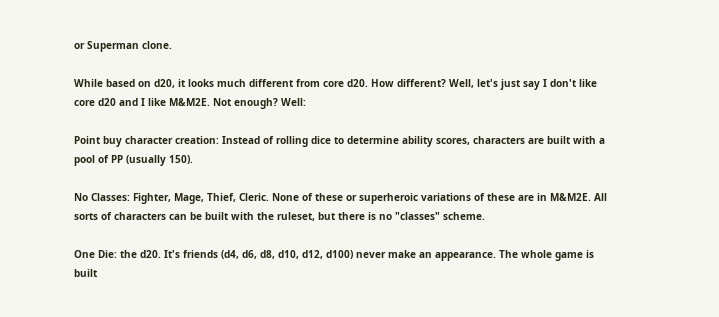or Superman clone.

While based on d20, it looks much different from core d20. How different? Well, let's just say I don't like core d20 and I like M&M2E. Not enough? Well:

Point buy character creation: Instead of rolling dice to determine ability scores, characters are built with a pool of PP (usually 150).

No Classes: Fighter, Mage, Thief, Cleric. None of these or superheroic variations of these are in M&M2E. All sorts of characters can be built with the ruleset, but there is no "classes" scheme.

One Die: the d20. It's friends (d4, d6, d8, d10, d12, d100) never make an appearance. The whole game is built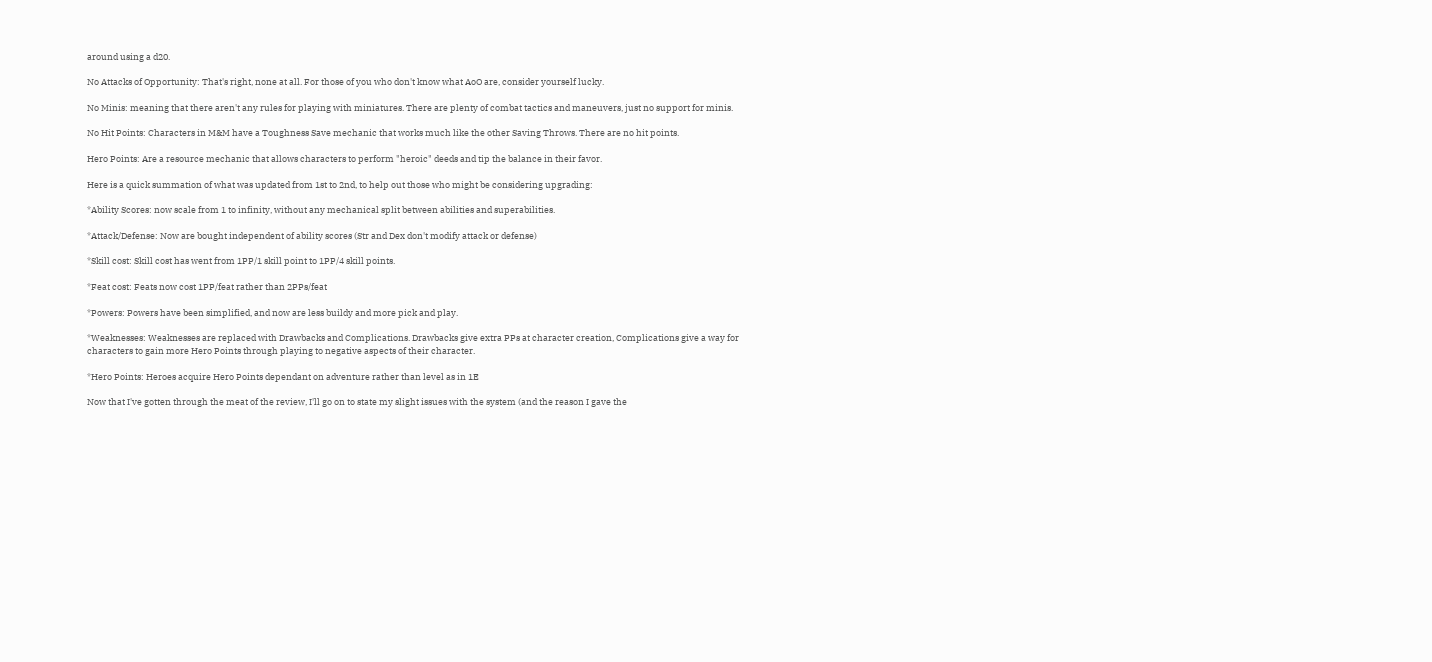around using a d20.

No Attacks of Opportunity: That's right, none at all. For those of you who don't know what AoO are, consider yourself lucky.

No Minis: meaning that there aren't any rules for playing with miniatures. There are plenty of combat tactics and maneuvers, just no support for minis.

No Hit Points: Characters in M&M have a Toughness Save mechanic that works much like the other Saving Throws. There are no hit points.

Hero Points: Are a resource mechanic that allows characters to perform "heroic" deeds and tip the balance in their favor.

Here is a quick summation of what was updated from 1st to 2nd, to help out those who might be considering upgrading:

*Ability Scores: now scale from 1 to infinity, without any mechanical split between abilities and superabilities.

*Attack/Defense: Now are bought independent of ability scores (Str and Dex don't modify attack or defense)

*Skill cost: Skill cost has went from 1PP/1 skill point to 1PP/4 skill points.

*Feat cost: Feats now cost 1PP/feat rather than 2PPs/feat

*Powers: Powers have been simplified, and now are less buildy and more pick and play.

*Weaknesses: Weaknesses are replaced with Drawbacks and Complications. Drawbacks give extra PPs at character creation, Complications give a way for characters to gain more Hero Points through playing to negative aspects of their character.

*Hero Points: Heroes acquire Hero Points dependant on adventure rather than level as in 1E

Now that I've gotten through the meat of the review, I'll go on to state my slight issues with the system (and the reason I gave the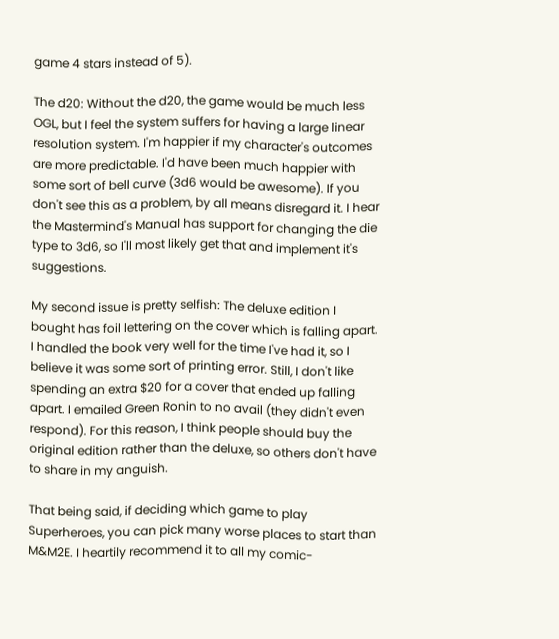game 4 stars instead of 5).

The d20: Without the d20, the game would be much less OGL, but I feel the system suffers for having a large linear resolution system. I'm happier if my character's outcomes are more predictable. I'd have been much happier with some sort of bell curve (3d6 would be awesome). If you don't see this as a problem, by all means disregard it. I hear the Mastermind's Manual has support for changing the die type to 3d6, so I'll most likely get that and implement it's suggestions.

My second issue is pretty selfish: The deluxe edition I bought has foil lettering on the cover which is falling apart. I handled the book very well for the time I've had it, so I believe it was some sort of printing error. Still, I don't like spending an extra $20 for a cover that ended up falling apart. I emailed Green Ronin to no avail (they didn't even respond). For this reason, I think people should buy the original edition rather than the deluxe, so others don't have to share in my anguish.

That being said, if deciding which game to play Superheroes, you can pick many worse places to start than M&M2E. I heartily recommend it to all my comic-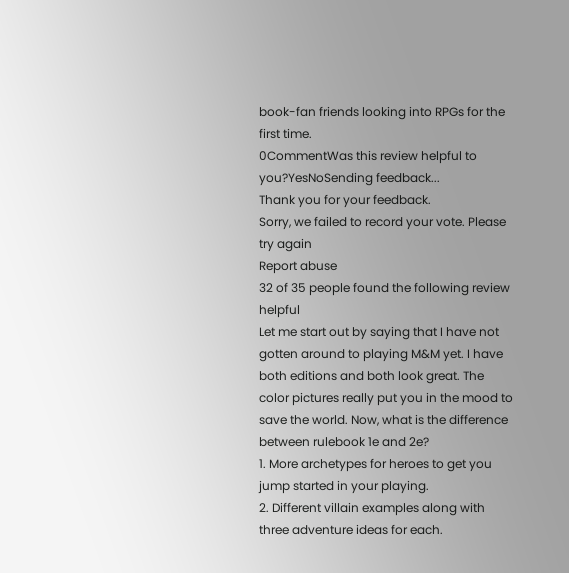book-fan friends looking into RPGs for the first time.
0CommentWas this review helpful to you?YesNoSending feedback...
Thank you for your feedback.
Sorry, we failed to record your vote. Please try again
Report abuse
32 of 35 people found the following review helpful
Let me start out by saying that I have not gotten around to playing M&M yet. I have both editions and both look great. The color pictures really put you in the mood to save the world. Now, what is the difference between rulebook 1e and 2e?
1. More archetypes for heroes to get you jump started in your playing.
2. Different villain examples along with three adventure ideas for each.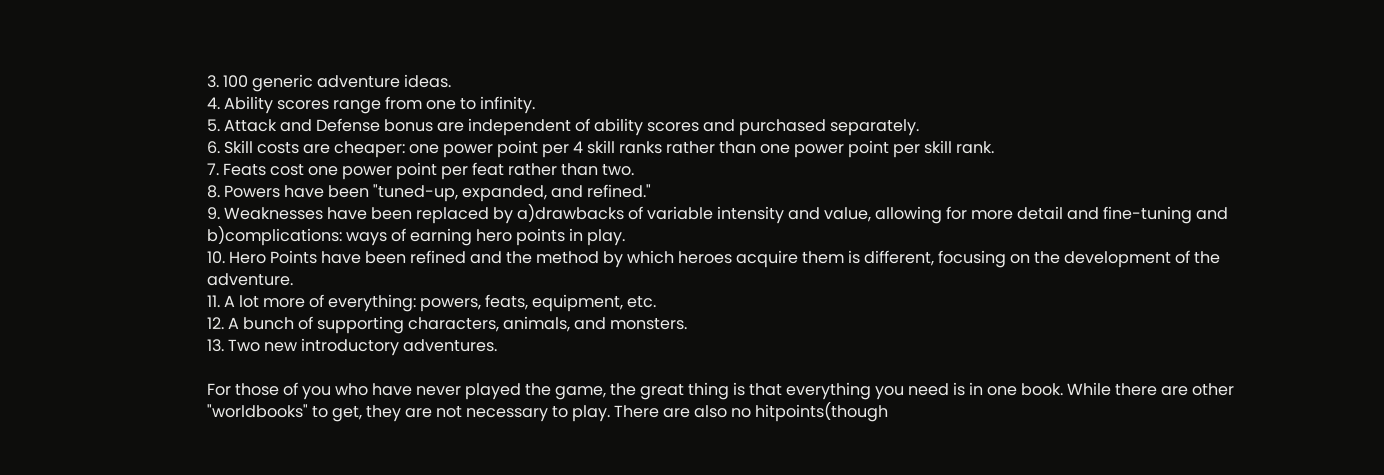3. 100 generic adventure ideas.
4. Ability scores range from one to infinity.
5. Attack and Defense bonus are independent of ability scores and purchased separately.
6. Skill costs are cheaper: one power point per 4 skill ranks rather than one power point per skill rank.
7. Feats cost one power point per feat rather than two.
8. Powers have been "tuned-up, expanded, and refined."
9. Weaknesses have been replaced by a)drawbacks of variable intensity and value, allowing for more detail and fine-tuning and b)complications: ways of earning hero points in play.
10. Hero Points have been refined and the method by which heroes acquire them is different, focusing on the development of the adventure.
11. A lot more of everything: powers, feats, equipment, etc.
12. A bunch of supporting characters, animals, and monsters.
13. Two new introductory adventures.

For those of you who have never played the game, the great thing is that everything you need is in one book. While there are other "worldbooks" to get, they are not necessary to play. There are also no hitpoints(though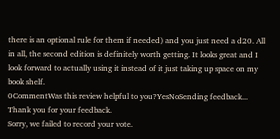there is an optional rule for them if needed) and you just need a d20. All in all, the second edition is definitely worth getting. It looks great and I look forward to actually using it instead of it just taking up space on my book shelf.
0CommentWas this review helpful to you?YesNoSending feedback...
Thank you for your feedback.
Sorry, we failed to record your vote.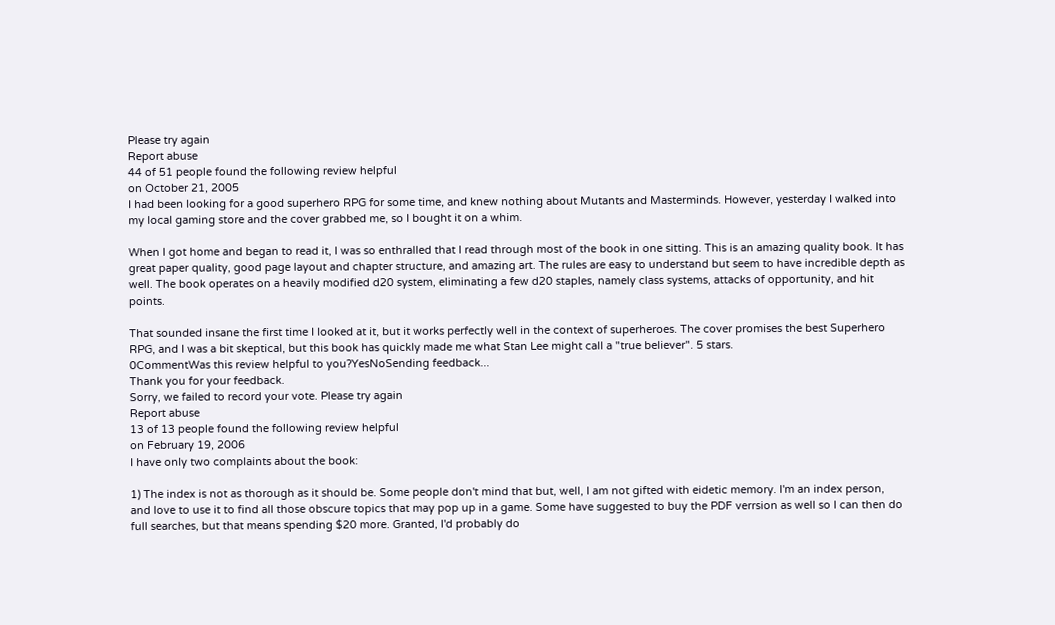Please try again
Report abuse
44 of 51 people found the following review helpful
on October 21, 2005
I had been looking for a good superhero RPG for some time, and knew nothing about Mutants and Masterminds. However, yesterday I walked into my local gaming store and the cover grabbed me, so I bought it on a whim.

When I got home and began to read it, I was so enthralled that I read through most of the book in one sitting. This is an amazing quality book. It has great paper quality, good page layout and chapter structure, and amazing art. The rules are easy to understand but seem to have incredible depth as well. The book operates on a heavily modified d20 system, eliminating a few d20 staples, namely class systems, attacks of opportunity, and hit points.

That sounded insane the first time I looked at it, but it works perfectly well in the context of superheroes. The cover promises the best Superhero RPG, and I was a bit skeptical, but this book has quickly made me what Stan Lee might call a "true believer". 5 stars.
0CommentWas this review helpful to you?YesNoSending feedback...
Thank you for your feedback.
Sorry, we failed to record your vote. Please try again
Report abuse
13 of 13 people found the following review helpful
on February 19, 2006
I have only two complaints about the book:

1) The index is not as thorough as it should be. Some people don't mind that but, well, I am not gifted with eidetic memory. I'm an index person, and love to use it to find all those obscure topics that may pop up in a game. Some have suggested to buy the PDF verrsion as well so I can then do full searches, but that means spending $20 more. Granted, I'd probably do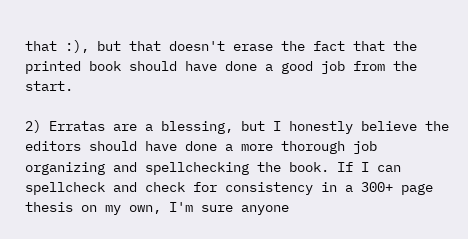that :), but that doesn't erase the fact that the printed book should have done a good job from the start.

2) Erratas are a blessing, but I honestly believe the editors should have done a more thorough job organizing and spellchecking the book. If I can spellcheck and check for consistency in a 300+ page thesis on my own, I'm sure anyone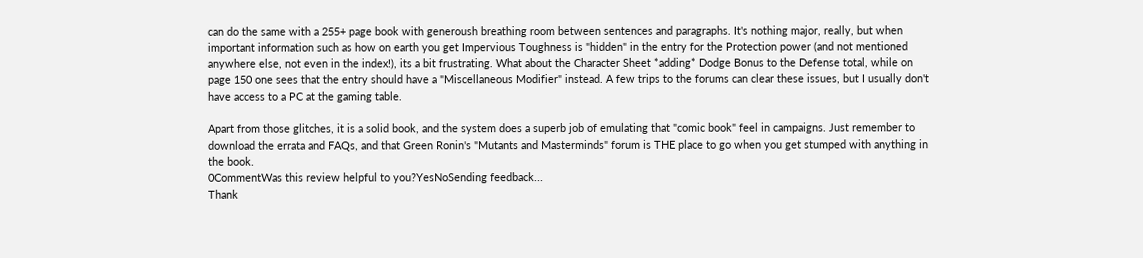can do the same with a 255+ page book with generoush breathing room between sentences and paragraphs. It's nothing major, really, but when important information such as how on earth you get Impervious Toughness is "hidden" in the entry for the Protection power (and not mentioned anywhere else, not even in the index!), its a bit frustrating. What about the Character Sheet *adding* Dodge Bonus to the Defense total, while on page 150 one sees that the entry should have a "Miscellaneous Modifier" instead. A few trips to the forums can clear these issues, but I usually don't have access to a PC at the gaming table.

Apart from those glitches, it is a solid book, and the system does a superb job of emulating that "comic book" feel in campaigns. Just remember to download the errata and FAQs, and that Green Ronin's "Mutants and Masterminds" forum is THE place to go when you get stumped with anything in the book.
0CommentWas this review helpful to you?YesNoSending feedback...
Thank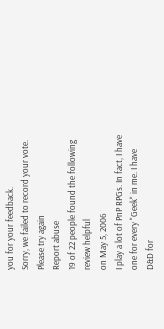you for your feedback.
Sorry, we failed to record your vote. Please try again
Report abuse
19 of 22 people found the following review helpful
on May 5, 2006
I play a lot of PnP RPGs. In fact, I have one for every "Geek" in me. I have D&D for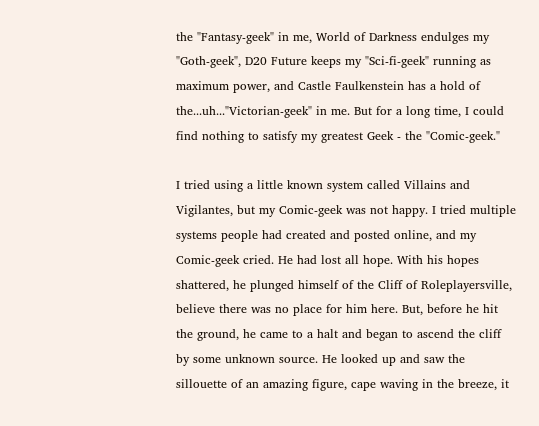the "Fantasy-geek" in me, World of Darkness endulges my "Goth-geek", D20 Future keeps my "Sci-fi-geek" running as maximum power, and Castle Faulkenstein has a hold of the...uh..."Victorian-geek" in me. But for a long time, I could find nothing to satisfy my greatest Geek - the "Comic-geek."

I tried using a little known system called Villains and Vigilantes, but my Comic-geek was not happy. I tried multiple systems people had created and posted online, and my Comic-geek cried. He had lost all hope. With his hopes shattered, he plunged himself of the Cliff of Roleplayersville, believe there was no place for him here. But, before he hit the ground, he came to a halt and began to ascend the cliff by some unknown source. He looked up and saw the sillouette of an amazing figure, cape waving in the breeze, it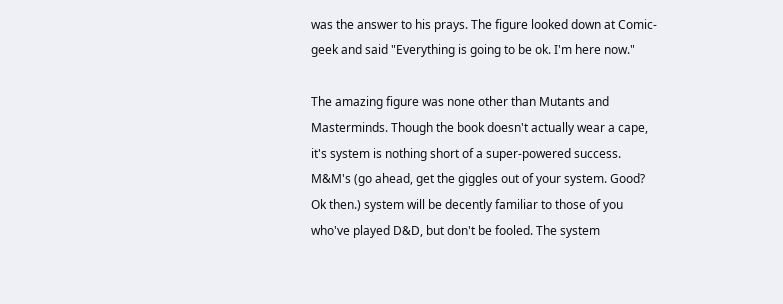was the answer to his prays. The figure looked down at Comic-geek and said "Everything is going to be ok. I'm here now."

The amazing figure was none other than Mutants and Masterminds. Though the book doesn't actually wear a cape, it's system is nothing short of a super-powered success. M&M's (go ahead, get the giggles out of your system. Good? Ok then.) system will be decently familiar to those of you who've played D&D, but don't be fooled. The system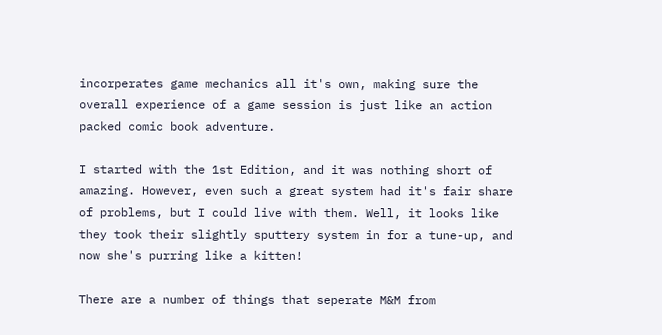incorperates game mechanics all it's own, making sure the overall experience of a game session is just like an action packed comic book adventure.

I started with the 1st Edition, and it was nothing short of amazing. However, even such a great system had it's fair share of problems, but I could live with them. Well, it looks like they took their slightly sputtery system in for a tune-up, and now she's purring like a kitten!

There are a number of things that seperate M&M from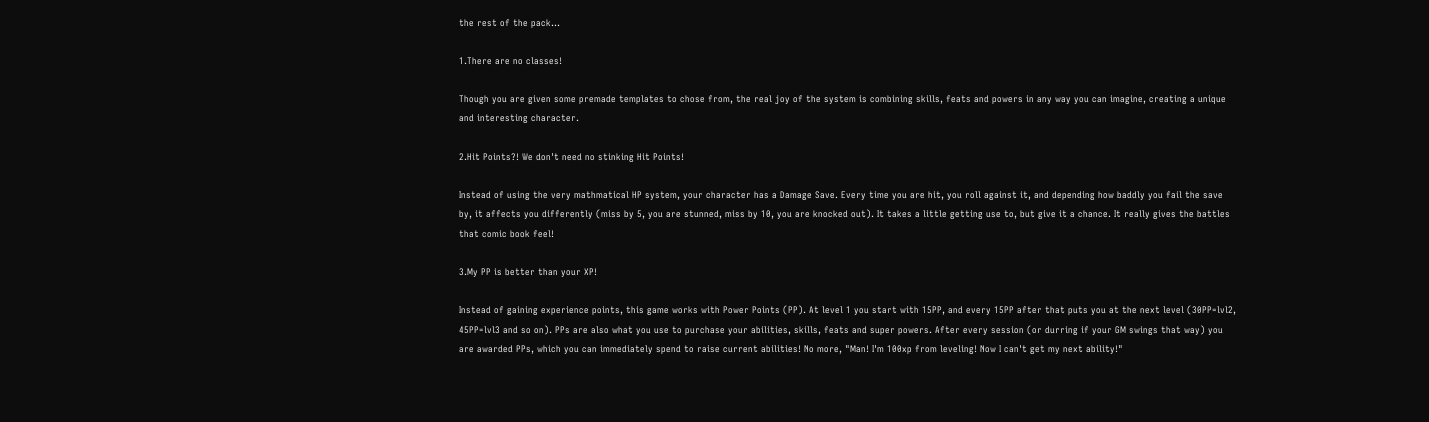the rest of the pack...

1.There are no classes!

Though you are given some premade templates to chose from, the real joy of the system is combining skills, feats and powers in any way you can imagine, creating a unique and interesting character.

2.Hit Points?! We don't need no stinking Hit Points!

Instead of using the very mathmatical HP system, your character has a Damage Save. Every time you are hit, you roll against it, and depending how baddly you fail the save by, it affects you differently (miss by 5, you are stunned, miss by 10, you are knocked out). It takes a little getting use to, but give it a chance. It really gives the battles that comic book feel!

3.My PP is better than your XP!

Instead of gaining experience points, this game works with Power Points (PP). At level 1 you start with 15PP, and every 15PP after that puts you at the next level (30PP=lvl2, 45PP=lvl3 and so on). PPs are also what you use to purchase your abilities, skills, feats and super powers. After every session (or durring if your GM swings that way) you are awarded PPs, which you can immediately spend to raise current abilities! No more, "Man! I'm 100xp from leveling! Now I can't get my next ability!"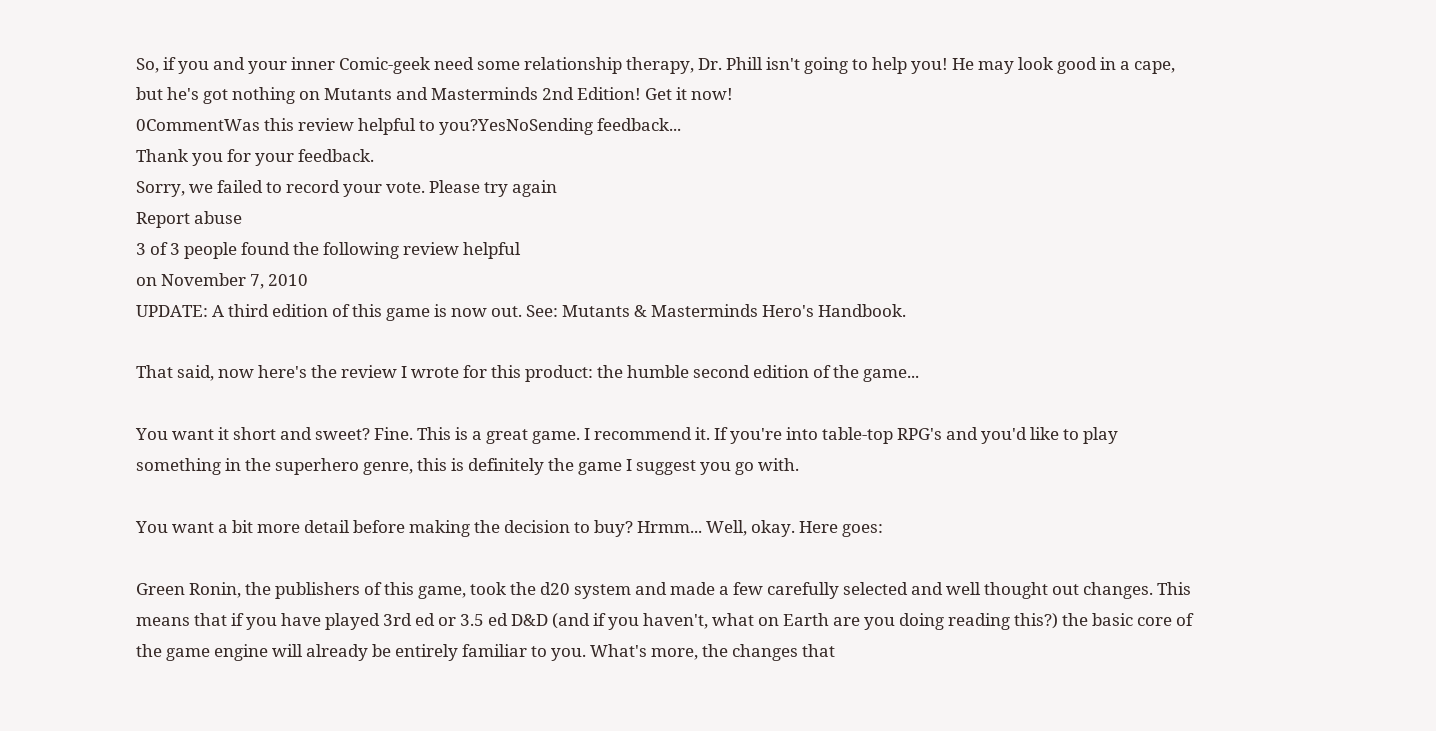So, if you and your inner Comic-geek need some relationship therapy, Dr. Phill isn't going to help you! He may look good in a cape, but he's got nothing on Mutants and Masterminds 2nd Edition! Get it now!
0CommentWas this review helpful to you?YesNoSending feedback...
Thank you for your feedback.
Sorry, we failed to record your vote. Please try again
Report abuse
3 of 3 people found the following review helpful
on November 7, 2010
UPDATE: A third edition of this game is now out. See: Mutants & Masterminds Hero's Handbook.

That said, now here's the review I wrote for this product: the humble second edition of the game...

You want it short and sweet? Fine. This is a great game. I recommend it. If you're into table-top RPG's and you'd like to play something in the superhero genre, this is definitely the game I suggest you go with.

You want a bit more detail before making the decision to buy? Hrmm... Well, okay. Here goes:

Green Ronin, the publishers of this game, took the d20 system and made a few carefully selected and well thought out changes. This means that if you have played 3rd ed or 3.5 ed D&D (and if you haven't, what on Earth are you doing reading this?) the basic core of the game engine will already be entirely familiar to you. What's more, the changes that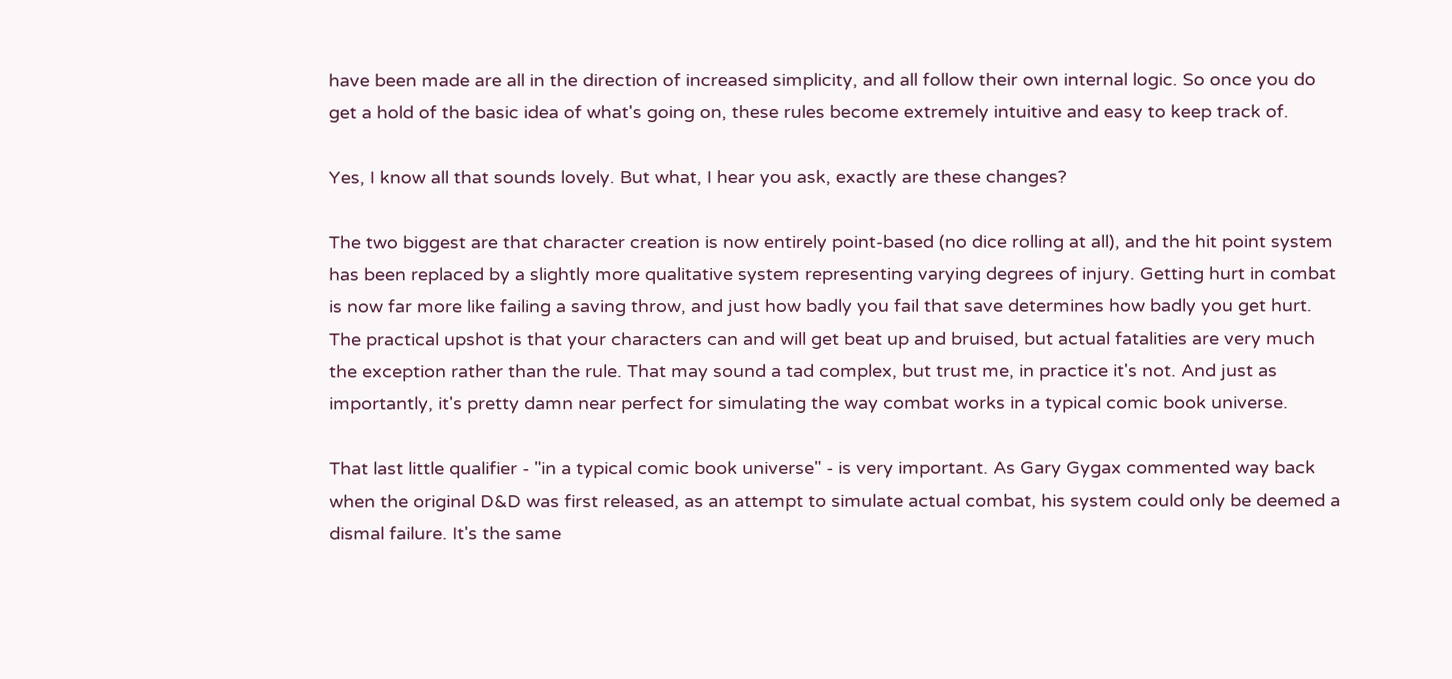have been made are all in the direction of increased simplicity, and all follow their own internal logic. So once you do get a hold of the basic idea of what's going on, these rules become extremely intuitive and easy to keep track of.

Yes, I know all that sounds lovely. But what, I hear you ask, exactly are these changes?

The two biggest are that character creation is now entirely point-based (no dice rolling at all), and the hit point system has been replaced by a slightly more qualitative system representing varying degrees of injury. Getting hurt in combat is now far more like failing a saving throw, and just how badly you fail that save determines how badly you get hurt. The practical upshot is that your characters can and will get beat up and bruised, but actual fatalities are very much the exception rather than the rule. That may sound a tad complex, but trust me, in practice it's not. And just as importantly, it's pretty damn near perfect for simulating the way combat works in a typical comic book universe.

That last little qualifier - "in a typical comic book universe" - is very important. As Gary Gygax commented way back when the original D&D was first released, as an attempt to simulate actual combat, his system could only be deemed a dismal failure. It's the same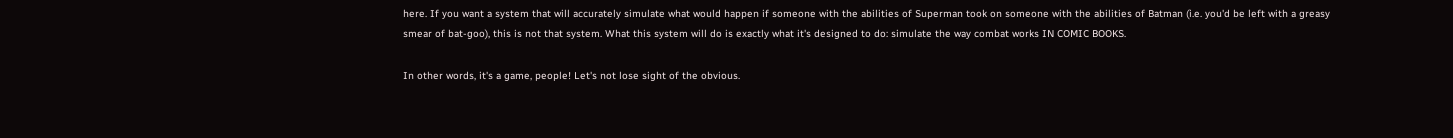here. If you want a system that will accurately simulate what would happen if someone with the abilities of Superman took on someone with the abilities of Batman (i.e. you'd be left with a greasy smear of bat-goo), this is not that system. What this system will do is exactly what it's designed to do: simulate the way combat works IN COMIC BOOKS.

In other words, it's a game, people! Let's not lose sight of the obvious.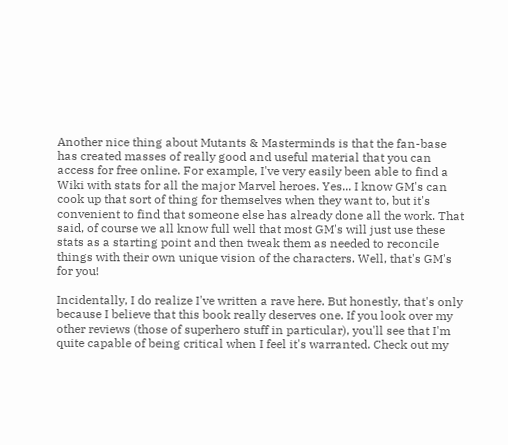Another nice thing about Mutants & Masterminds is that the fan-base has created masses of really good and useful material that you can access for free online. For example, I've very easily been able to find a Wiki with stats for all the major Marvel heroes. Yes... I know GM's can cook up that sort of thing for themselves when they want to, but it's convenient to find that someone else has already done all the work. That said, of course we all know full well that most GM's will just use these stats as a starting point and then tweak them as needed to reconcile things with their own unique vision of the characters. Well, that's GM's for you!

Incidentally, I do realize I've written a rave here. But honestly, that's only because I believe that this book really deserves one. If you look over my other reviews (those of superhero stuff in particular), you'll see that I'm quite capable of being critical when I feel it's warranted. Check out my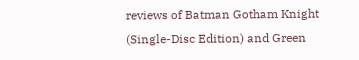reviews of Batman Gotham Knight (Single-Disc Edition) and Green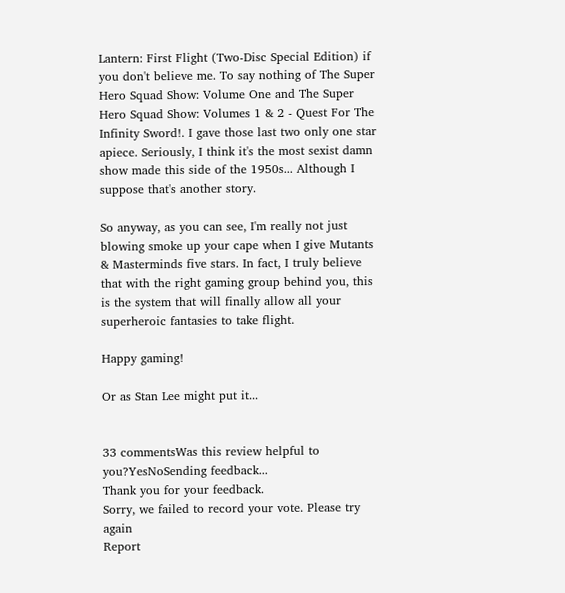Lantern: First Flight (Two-Disc Special Edition) if you don't believe me. To say nothing of The Super Hero Squad Show: Volume One and The Super Hero Squad Show: Volumes 1 & 2 - Quest For The Infinity Sword!. I gave those last two only one star apiece. Seriously, I think it's the most sexist damn show made this side of the 1950s... Although I suppose that's another story.

So anyway, as you can see, I'm really not just blowing smoke up your cape when I give Mutants & Masterminds five stars. In fact, I truly believe that with the right gaming group behind you, this is the system that will finally allow all your superheroic fantasies to take flight.

Happy gaming!

Or as Stan Lee might put it...


33 commentsWas this review helpful to you?YesNoSending feedback...
Thank you for your feedback.
Sorry, we failed to record your vote. Please try again
Report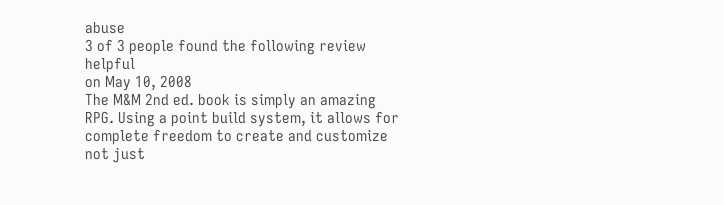abuse
3 of 3 people found the following review helpful
on May 10, 2008
The M&M 2nd ed. book is simply an amazing RPG. Using a point build system, it allows for complete freedom to create and customize not just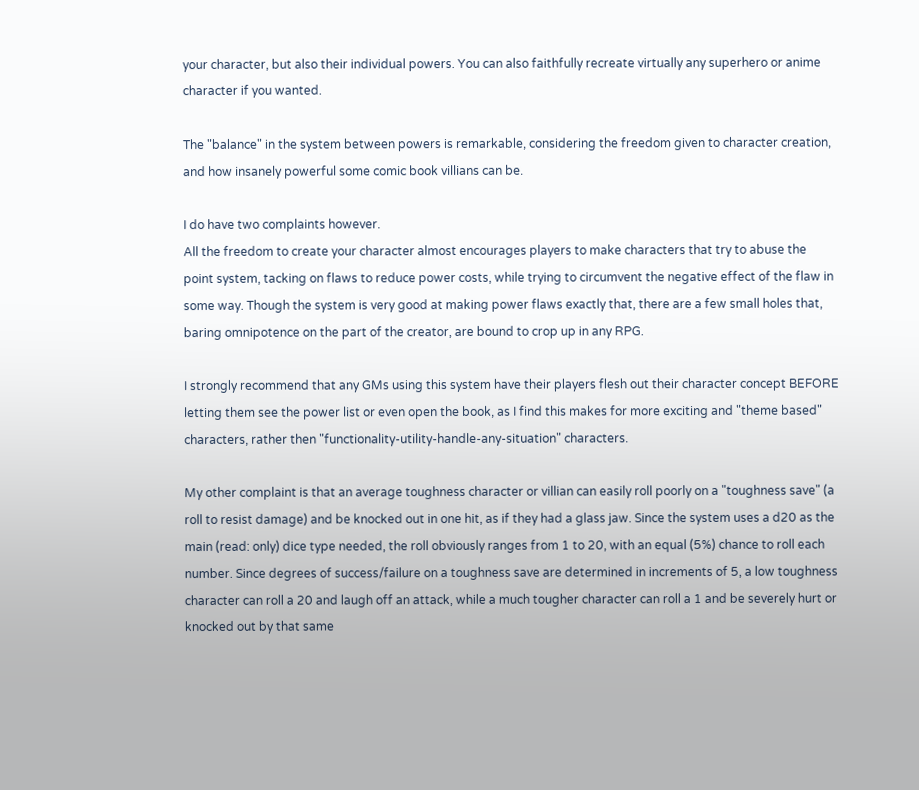your character, but also their individual powers. You can also faithfully recreate virtually any superhero or anime character if you wanted.

The "balance" in the system between powers is remarkable, considering the freedom given to character creation, and how insanely powerful some comic book villians can be.

I do have two complaints however.
All the freedom to create your character almost encourages players to make characters that try to abuse the point system, tacking on flaws to reduce power costs, while trying to circumvent the negative effect of the flaw in some way. Though the system is very good at making power flaws exactly that, there are a few small holes that, baring omnipotence on the part of the creator, are bound to crop up in any RPG.

I strongly recommend that any GMs using this system have their players flesh out their character concept BEFORE letting them see the power list or even open the book, as I find this makes for more exciting and "theme based" characters, rather then "functionality-utility-handle-any-situation" characters.

My other complaint is that an average toughness character or villian can easily roll poorly on a "toughness save" (a roll to resist damage) and be knocked out in one hit, as if they had a glass jaw. Since the system uses a d20 as the main (read: only) dice type needed, the roll obviously ranges from 1 to 20, with an equal (5%) chance to roll each number. Since degrees of success/failure on a toughness save are determined in increments of 5, a low toughness character can roll a 20 and laugh off an attack, while a much tougher character can roll a 1 and be severely hurt or knocked out by that same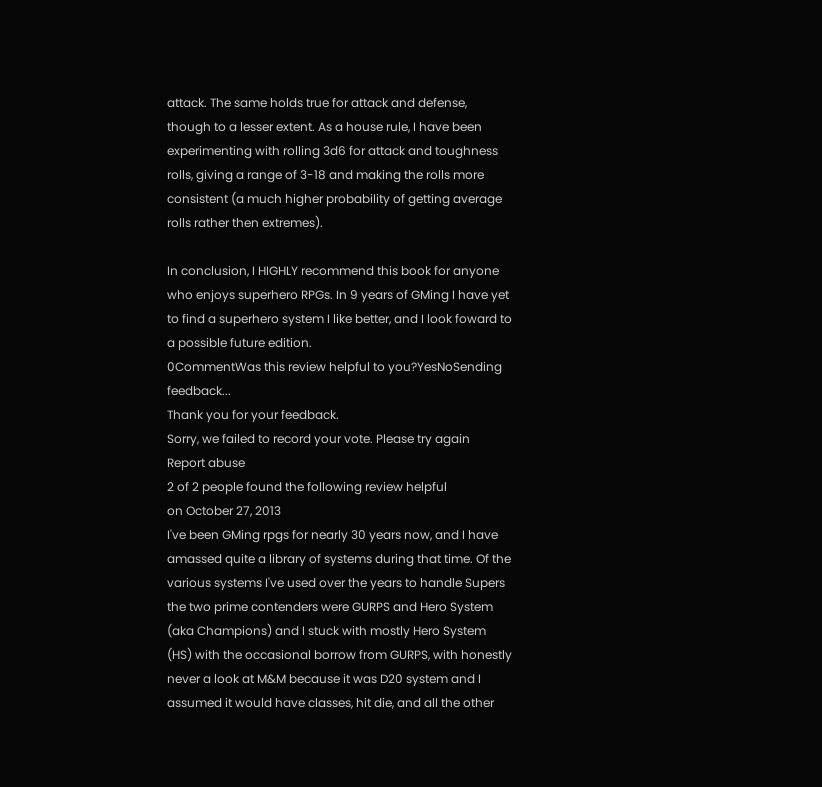attack. The same holds true for attack and defense, though to a lesser extent. As a house rule, I have been experimenting with rolling 3d6 for attack and toughness rolls, giving a range of 3-18 and making the rolls more consistent (a much higher probability of getting average rolls rather then extremes).

In conclusion, I HIGHLY recommend this book for anyone who enjoys superhero RPGs. In 9 years of GMing I have yet to find a superhero system I like better, and I look foward to a possible future edition.
0CommentWas this review helpful to you?YesNoSending feedback...
Thank you for your feedback.
Sorry, we failed to record your vote. Please try again
Report abuse
2 of 2 people found the following review helpful
on October 27, 2013
I've been GMing rpgs for nearly 30 years now, and I have amassed quite a library of systems during that time. Of the various systems I've used over the years to handle Supers the two prime contenders were GURPS and Hero System (aka Champions) and I stuck with mostly Hero System (HS) with the occasional borrow from GURPS, with honestly never a look at M&M because it was D20 system and I assumed it would have classes, hit die, and all the other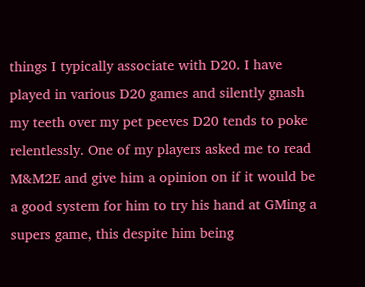things I typically associate with D20. I have played in various D20 games and silently gnash my teeth over my pet peeves D20 tends to poke relentlessly. One of my players asked me to read M&M2E and give him a opinion on if it would be a good system for him to try his hand at GMing a supers game, this despite him being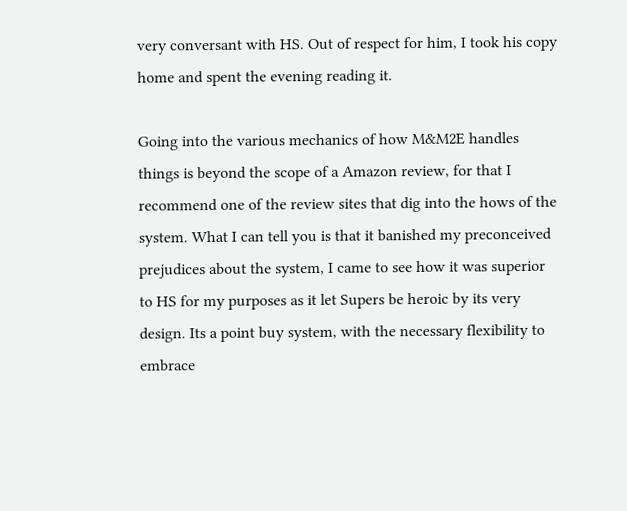very conversant with HS. Out of respect for him, I took his copy home and spent the evening reading it.

Going into the various mechanics of how M&M2E handles things is beyond the scope of a Amazon review, for that I recommend one of the review sites that dig into the hows of the system. What I can tell you is that it banished my preconceived prejudices about the system, I came to see how it was superior to HS for my purposes as it let Supers be heroic by its very design. Its a point buy system, with the necessary flexibility to embrace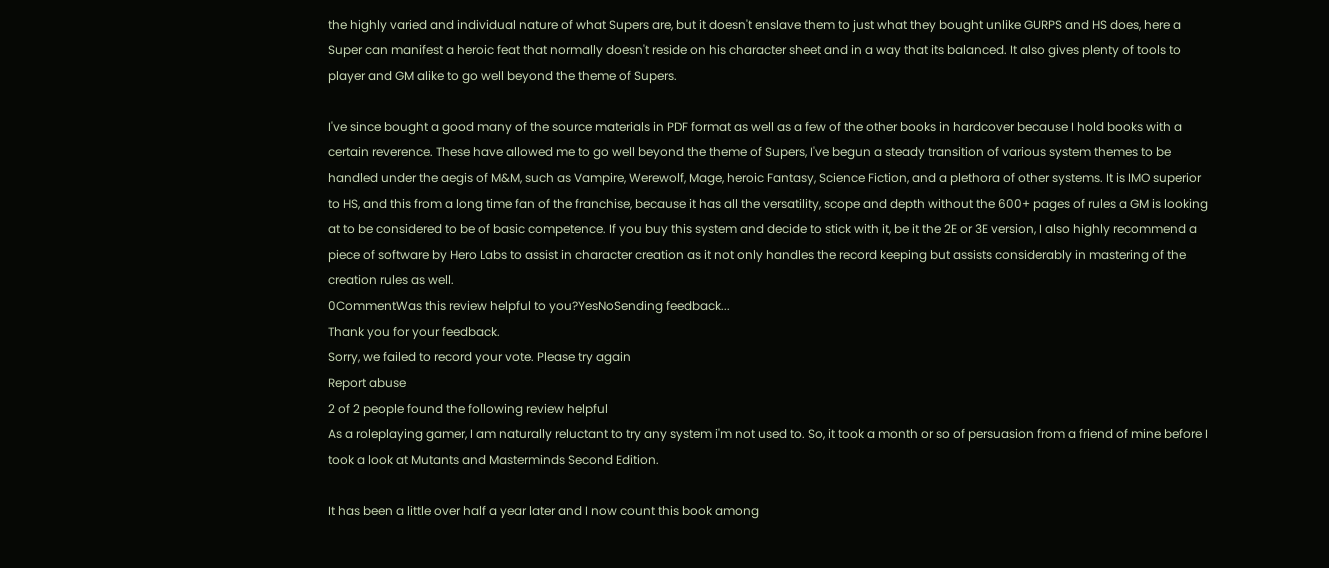the highly varied and individual nature of what Supers are, but it doesn't enslave them to just what they bought unlike GURPS and HS does, here a Super can manifest a heroic feat that normally doesn't reside on his character sheet and in a way that its balanced. It also gives plenty of tools to player and GM alike to go well beyond the theme of Supers.

I've since bought a good many of the source materials in PDF format as well as a few of the other books in hardcover because I hold books with a certain reverence. These have allowed me to go well beyond the theme of Supers, I've begun a steady transition of various system themes to be handled under the aegis of M&M, such as Vampire, Werewolf, Mage, heroic Fantasy, Science Fiction, and a plethora of other systems. It is IMO superior to HS, and this from a long time fan of the franchise, because it has all the versatility, scope and depth without the 600+ pages of rules a GM is looking at to be considered to be of basic competence. If you buy this system and decide to stick with it, be it the 2E or 3E version, I also highly recommend a piece of software by Hero Labs to assist in character creation as it not only handles the record keeping but assists considerably in mastering of the creation rules as well.
0CommentWas this review helpful to you?YesNoSending feedback...
Thank you for your feedback.
Sorry, we failed to record your vote. Please try again
Report abuse
2 of 2 people found the following review helpful
As a roleplaying gamer, I am naturally reluctant to try any system i'm not used to. So, it took a month or so of persuasion from a friend of mine before I took a look at Mutants and Masterminds Second Edition.

It has been a little over half a year later and I now count this book among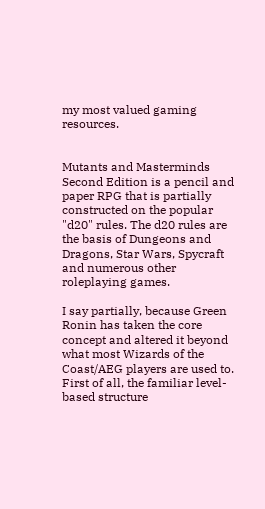my most valued gaming resources.


Mutants and Masterminds Second Edition is a pencil and paper RPG that is partially constructed on the popular "d20" rules. The d20 rules are the basis of Dungeons and Dragons, Star Wars, Spycraft and numerous other roleplaying games.

I say partially, because Green Ronin has taken the core concept and altered it beyond what most Wizards of the Coast/AEG players are used to. First of all, the familiar level-based structure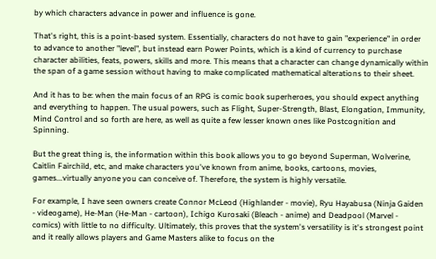by which characters advance in power and influence is gone.

That's right, this is a point-based system. Essentially, characters do not have to gain "experience" in order to advance to another "level", but instead earn Power Points, which is a kind of currency to purchase character abilities, feats, powers, skills and more. This means that a character can change dynamically within the span of a game session without having to make complicated mathematical alterations to their sheet.

And it has to be: when the main focus of an RPG is comic book superheroes, you should expect anything and everything to happen. The usual powers, such as Flight, Super-Strength, Blast, Elongation, Immunity, Mind Control and so forth are here, as well as quite a few lesser known ones like Postcognition and Spinning.

But the great thing is, the information within this book allows you to go beyond Superman, Wolverine, Caitlin Fairchild, etc, and make characters you've known from anime, books, cartoons, movies, games...virtually anyone you can conceive of. Therefore, the system is highly versatile.

For example, I have seen owners create Connor McLeod (Highlander - movie), Ryu Hayabusa (Ninja Gaiden - videogame), He-Man (He-Man - cartoon), Ichigo Kurosaki (Bleach - anime) and Deadpool (Marvel - comics) with little to no difficulty. Ultimately, this proves that the system's versatility is it's strongest point and it really allows players and Game Masters alike to focus on the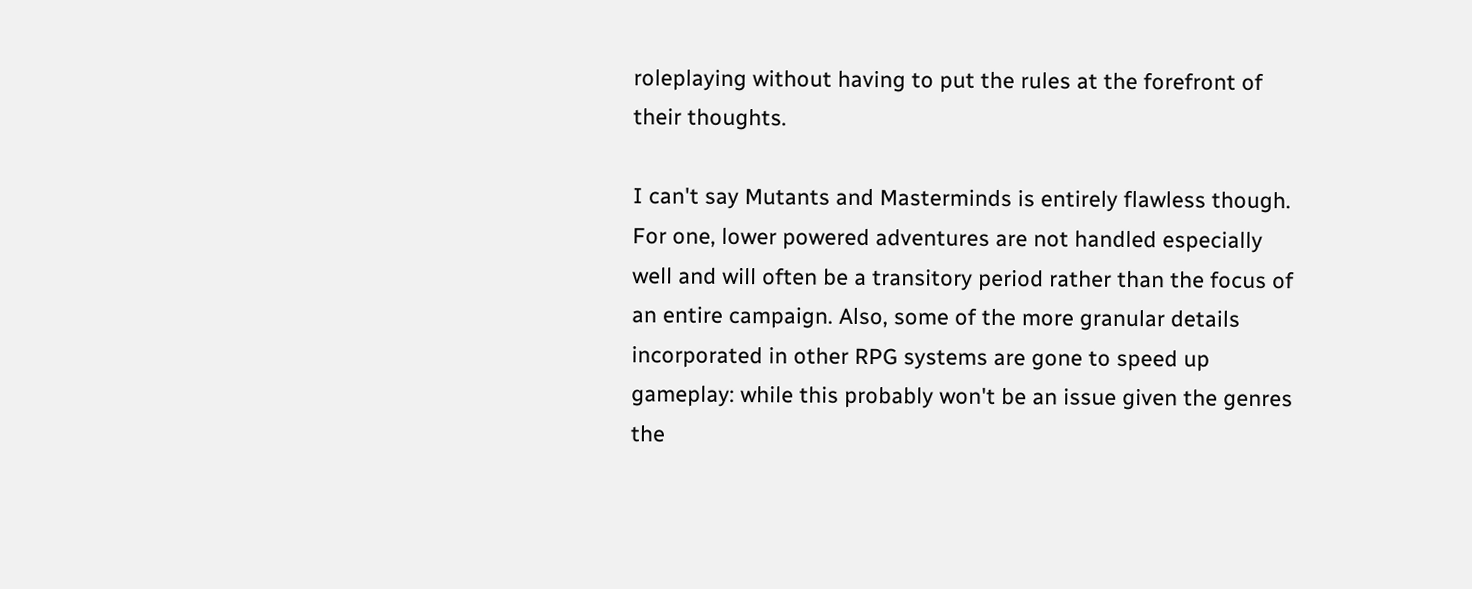roleplaying without having to put the rules at the forefront of their thoughts.

I can't say Mutants and Masterminds is entirely flawless though. For one, lower powered adventures are not handled especially well and will often be a transitory period rather than the focus of an entire campaign. Also, some of the more granular details incorporated in other RPG systems are gone to speed up gameplay: while this probably won't be an issue given the genres the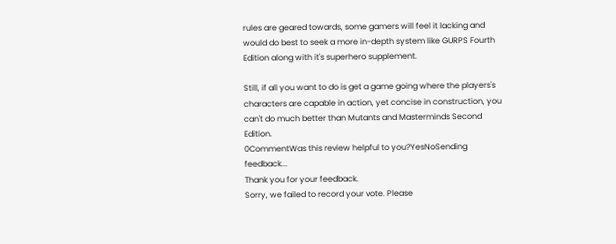rules are geared towards, some gamers will feel it lacking and would do best to seek a more in-depth system like GURPS Fourth Edition along with it's superhero supplement.

Still, if all you want to do is get a game going where the players's characters are capable in action, yet concise in construction, you can't do much better than Mutants and Masterminds Second Edition.
0CommentWas this review helpful to you?YesNoSending feedback...
Thank you for your feedback.
Sorry, we failed to record your vote. Please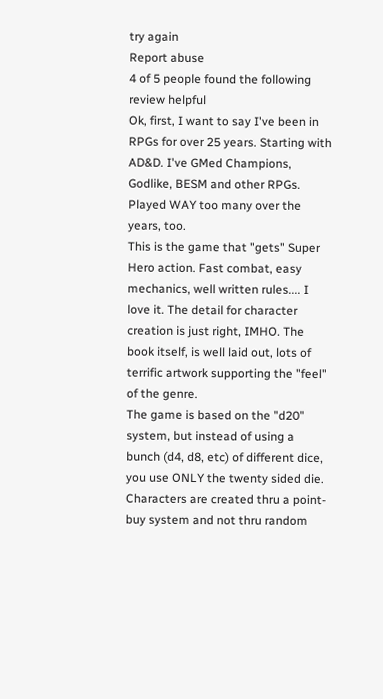try again
Report abuse
4 of 5 people found the following review helpful
Ok, first, I want to say I've been in RPGs for over 25 years. Starting with AD&D. I've GMed Champions, Godlike, BESM and other RPGs. Played WAY too many over the years, too.
This is the game that "gets" Super Hero action. Fast combat, easy mechanics, well written rules.... I love it. The detail for character creation is just right, IMHO. The book itself, is well laid out, lots of terrific artwork supporting the "feel" of the genre.
The game is based on the "d20" system, but instead of using a bunch (d4, d8, etc) of different dice, you use ONLY the twenty sided die. Characters are created thru a point-buy system and not thru random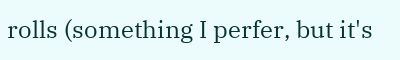rolls (something I perfer, but it's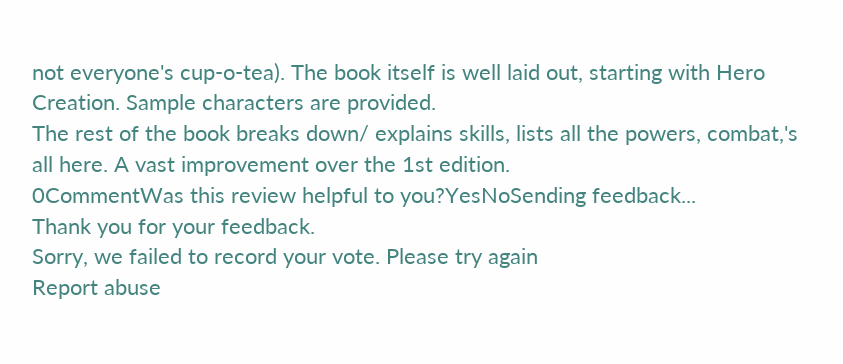not everyone's cup-o-tea). The book itself is well laid out, starting with Hero Creation. Sample characters are provided.
The rest of the book breaks down/ explains skills, lists all the powers, combat,'s all here. A vast improvement over the 1st edition.
0CommentWas this review helpful to you?YesNoSending feedback...
Thank you for your feedback.
Sorry, we failed to record your vote. Please try again
Report abuse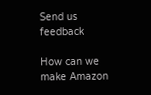Send us feedback

How can we make Amazon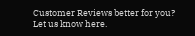Customer Reviews better for you?
Let us know here.